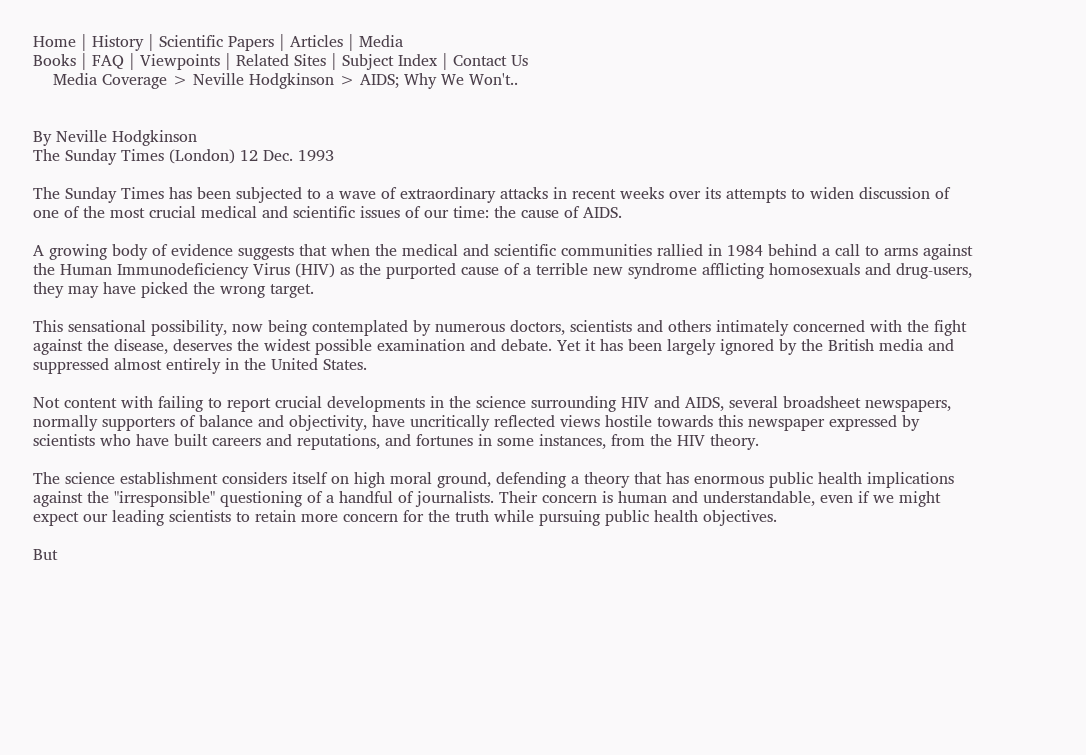Home | History | Scientific Papers | Articles | Media
Books | FAQ | Viewpoints | Related Sites | Subject Index | Contact Us
    Media Coverage > Neville Hodgkinson > AIDS; Why We Won't..


By Neville Hodgkinson
The Sunday Times (London) 12 Dec. 1993

The Sunday Times has been subjected to a wave of extraordinary attacks in recent weeks over its attempts to widen discussion of one of the most crucial medical and scientific issues of our time: the cause of AIDS.

A growing body of evidence suggests that when the medical and scientific communities rallied in 1984 behind a call to arms against the Human Immunodeficiency Virus (HIV) as the purported cause of a terrible new syndrome afflicting homosexuals and drug-users, they may have picked the wrong target.

This sensational possibility, now being contemplated by numerous doctors, scientists and others intimately concerned with the fight against the disease, deserves the widest possible examination and debate. Yet it has been largely ignored by the British media and suppressed almost entirely in the United States.

Not content with failing to report crucial developments in the science surrounding HIV and AIDS, several broadsheet newspapers, normally supporters of balance and objectivity, have uncritically reflected views hostile towards this newspaper expressed by scientists who have built careers and reputations, and fortunes in some instances, from the HIV theory.

The science establishment considers itself on high moral ground, defending a theory that has enormous public health implications against the "irresponsible" questioning of a handful of journalists. Their concern is human and understandable, even if we might expect our leading scientists to retain more concern for the truth while pursuing public health objectives.

But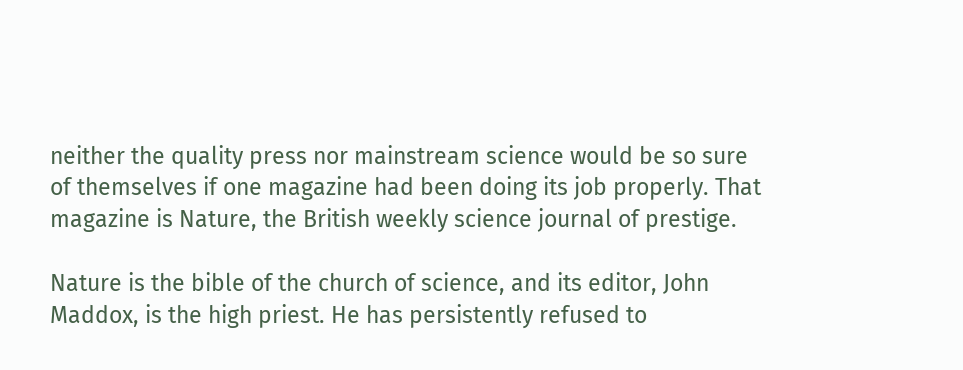neither the quality press nor mainstream science would be so sure of themselves if one magazine had been doing its job properly. That magazine is Nature, the British weekly science journal of prestige.

Nature is the bible of the church of science, and its editor, John Maddox, is the high priest. He has persistently refused to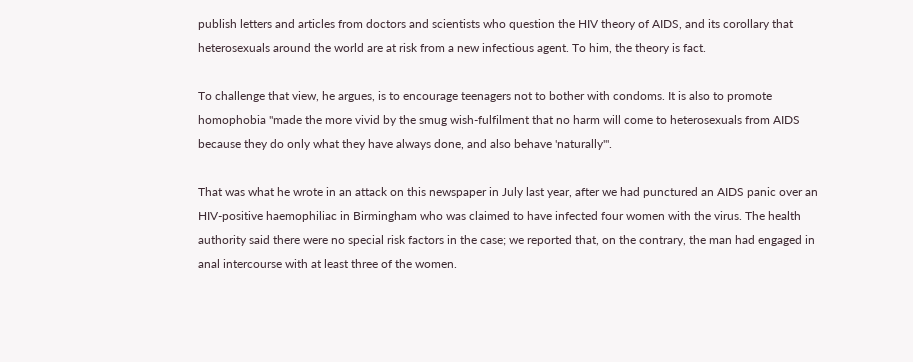publish letters and articles from doctors and scientists who question the HIV theory of AIDS, and its corollary that heterosexuals around the world are at risk from a new infectious agent. To him, the theory is fact.

To challenge that view, he argues, is to encourage teenagers not to bother with condoms. It is also to promote homophobia "made the more vivid by the smug wish-fulfilment that no harm will come to heterosexuals from AIDS because they do only what they have always done, and also behave 'naturally"'.

That was what he wrote in an attack on this newspaper in July last year, after we had punctured an AIDS panic over an HIV-positive haemophiliac in Birmingham who was claimed to have infected four women with the virus. The health authority said there were no special risk factors in the case; we reported that, on the contrary, the man had engaged in anal intercourse with at least three of the women.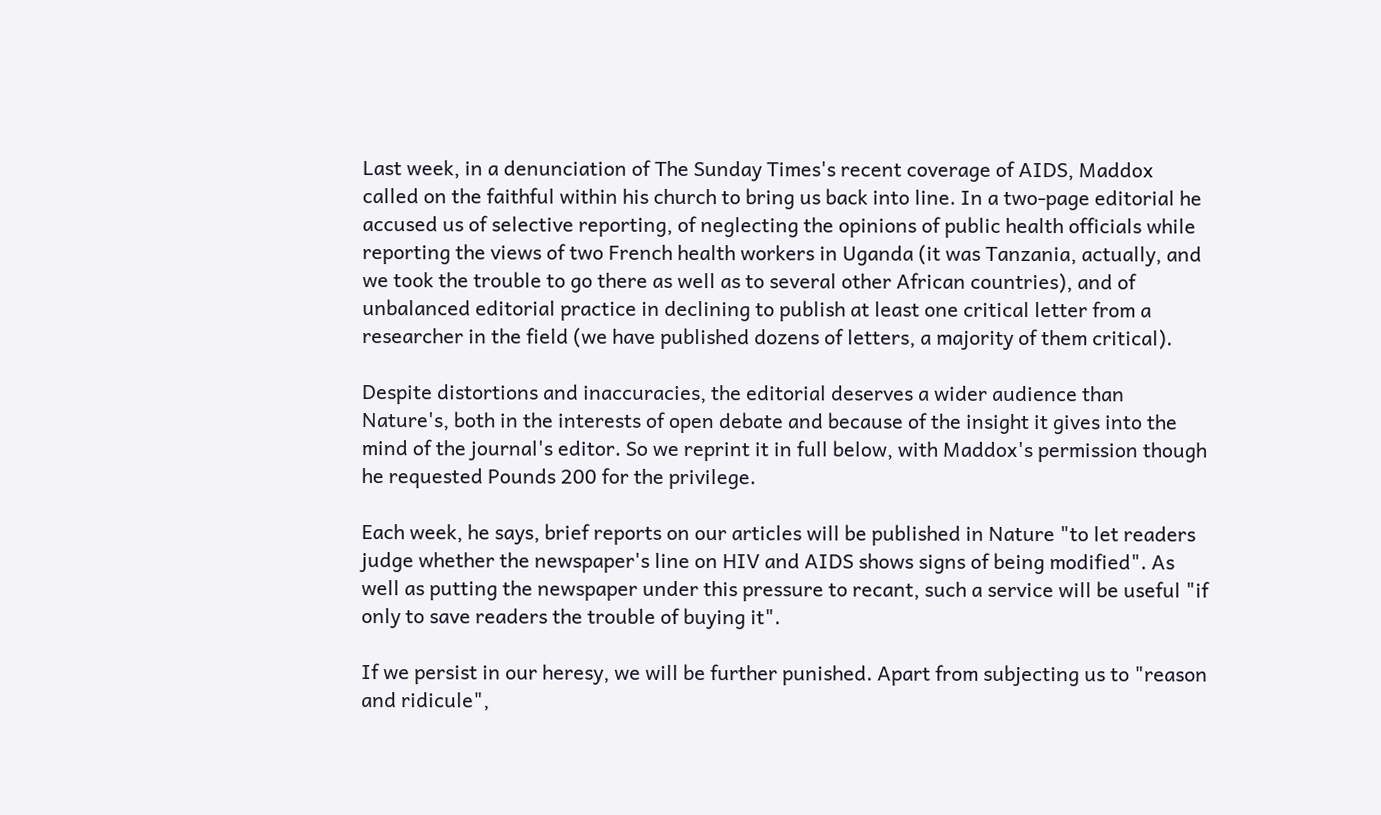Last week, in a denunciation of The Sunday Times's recent coverage of AIDS, Maddox called on the faithful within his church to bring us back into line. In a two-page editorial he accused us of selective reporting, of neglecting the opinions of public health officials while reporting the views of two French health workers in Uganda (it was Tanzania, actually, and we took the trouble to go there as well as to several other African countries), and of unbalanced editorial practice in declining to publish at least one critical letter from a researcher in the field (we have published dozens of letters, a majority of them critical).

Despite distortions and inaccuracies, the editorial deserves a wider audience than Nature's, both in the interests of open debate and because of the insight it gives into the mind of the journal's editor. So we reprint it in full below, with Maddox's permission though he requested Pounds 200 for the privilege.

Each week, he says, brief reports on our articles will be published in Nature "to let readers judge whether the newspaper's line on HIV and AIDS shows signs of being modified". As well as putting the newspaper under this pressure to recant, such a service will be useful "if only to save readers the trouble of buying it".

If we persist in our heresy, we will be further punished. Apart from subjecting us to "reason and ridicule",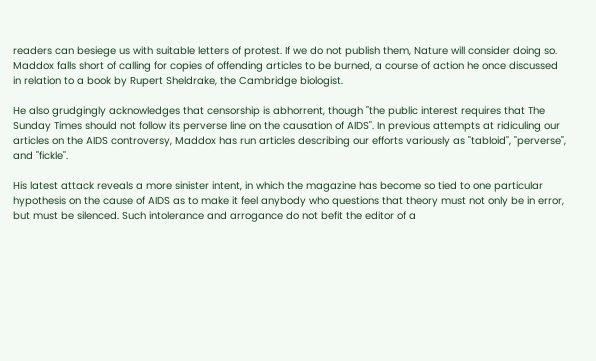readers can besiege us with suitable letters of protest. If we do not publish them, Nature will consider doing so. Maddox falls short of calling for copies of offending articles to be burned, a course of action he once discussed in relation to a book by Rupert Sheldrake, the Cambridge biologist.

He also grudgingly acknowledges that censorship is abhorrent, though "the public interest requires that The Sunday Times should not follow its perverse line on the causation of AIDS". In previous attempts at ridiculing our articles on the AIDS controversy, Maddox has run articles describing our efforts variously as "tabloid", "perverse", and "fickle".

His latest attack reveals a more sinister intent, in which the magazine has become so tied to one particular hypothesis on the cause of AIDS as to make it feel anybody who questions that theory must not only be in error, but must be silenced. Such intolerance and arrogance do not befit the editor of a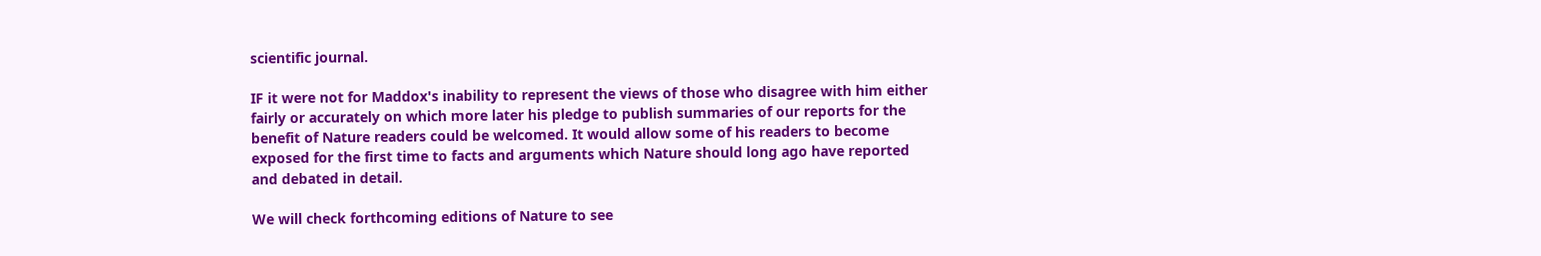scientific journal.

IF it were not for Maddox's inability to represent the views of those who disagree with him either fairly or accurately on which more later his pledge to publish summaries of our reports for the benefit of Nature readers could be welcomed. It would allow some of his readers to become exposed for the first time to facts and arguments which Nature should long ago have reported and debated in detail.

We will check forthcoming editions of Nature to see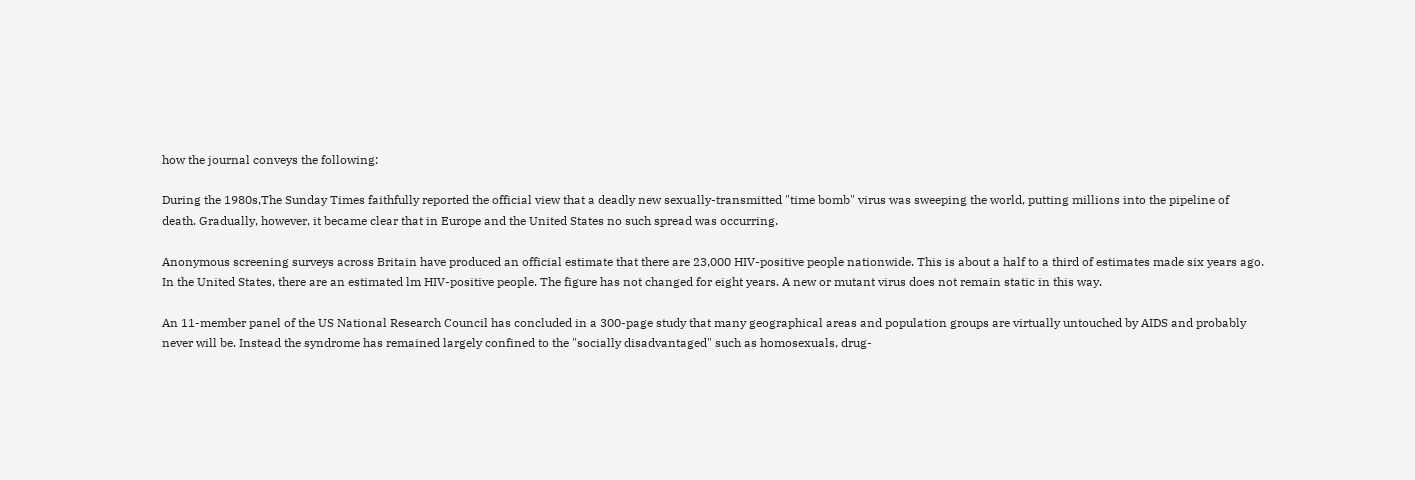how the journal conveys the following:

During the 1980s,The Sunday Times faithfully reported the official view that a deadly new sexually-transmitted "time bomb" virus was sweeping the world, putting millions into the pipeline of death. Gradually, however, it became clear that in Europe and the United States no such spread was occurring.

Anonymous screening surveys across Britain have produced an official estimate that there are 23,000 HIV-positive people nationwide. This is about a half to a third of estimates made six years ago. In the United States, there are an estimated lm HIV-positive people. The figure has not changed for eight years. A new or mutant virus does not remain static in this way.

An 11-member panel of the US National Research Council has concluded in a 300-page study that many geographical areas and population groups are virtually untouched by AIDS and probably never will be. Instead the syndrome has remained largely confined to the "socially disadvantaged" such as homosexuals, drug-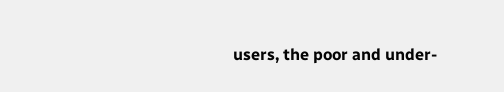users, the poor and under-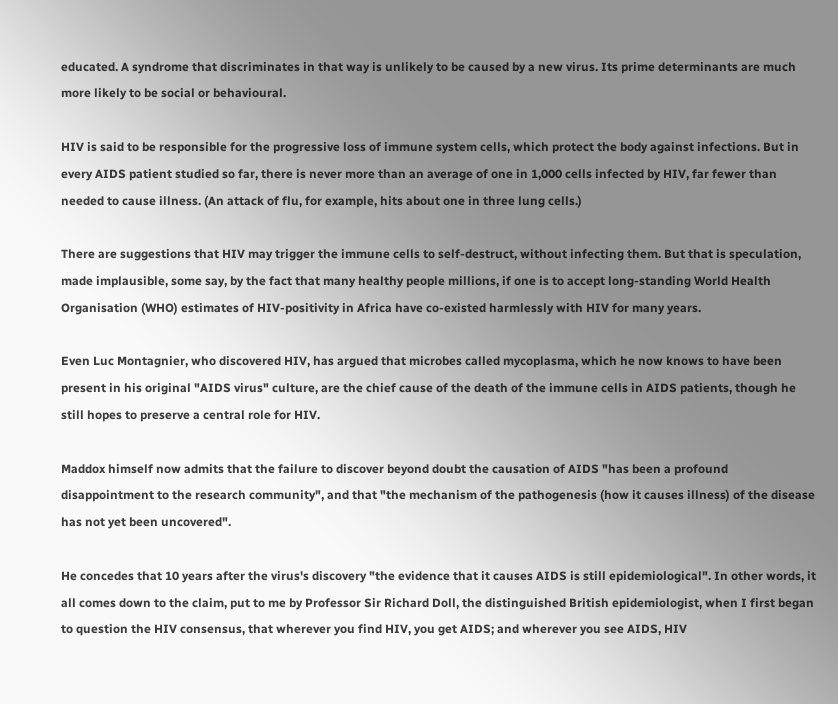educated. A syndrome that discriminates in that way is unlikely to be caused by a new virus. Its prime determinants are much more likely to be social or behavioural.

HIV is said to be responsible for the progressive loss of immune system cells, which protect the body against infections. But in every AIDS patient studied so far, there is never more than an average of one in 1,000 cells infected by HIV, far fewer than needed to cause illness. (An attack of flu, for example, hits about one in three lung cells.)

There are suggestions that HIV may trigger the immune cells to self-destruct, without infecting them. But that is speculation, made implausible, some say, by the fact that many healthy people millions, if one is to accept long-standing World Health Organisation (WHO) estimates of HIV-positivity in Africa have co-existed harmlessly with HIV for many years.

Even Luc Montagnier, who discovered HIV, has argued that microbes called mycoplasma, which he now knows to have been present in his original "AIDS virus" culture, are the chief cause of the death of the immune cells in AIDS patients, though he still hopes to preserve a central role for HIV.

Maddox himself now admits that the failure to discover beyond doubt the causation of AIDS "has been a profound disappointment to the research community", and that "the mechanism of the pathogenesis (how it causes illness) of the disease has not yet been uncovered".

He concedes that 10 years after the virus's discovery "the evidence that it causes AIDS is still epidemiological". In other words, it all comes down to the claim, put to me by Professor Sir Richard Doll, the distinguished British epidemiologist, when I first began to question the HIV consensus, that wherever you find HIV, you get AIDS; and wherever you see AIDS, HIV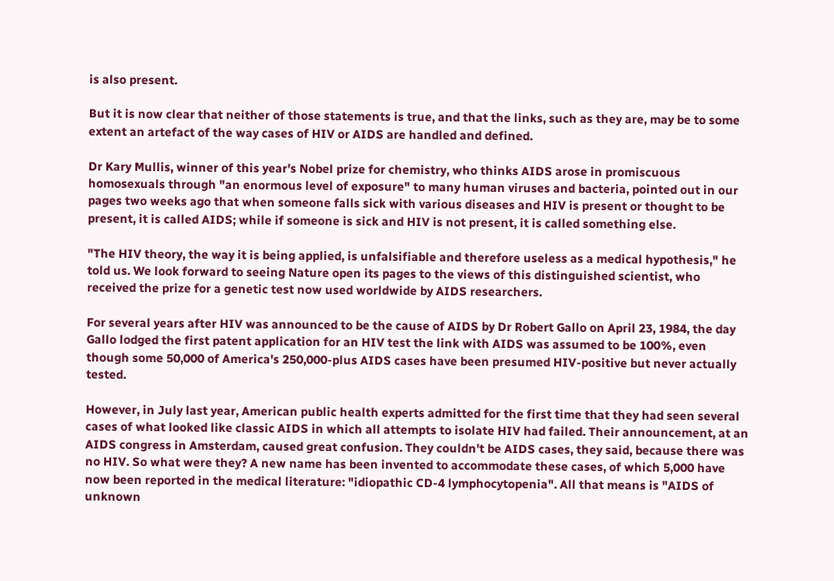is also present.

But it is now clear that neither of those statements is true, and that the links, such as they are, may be to some extent an artefact of the way cases of HIV or AIDS are handled and defined.

Dr Kary Mullis, winner of this year's Nobel prize for chemistry, who thinks AIDS arose in promiscuous homosexuals through "an enormous level of exposure" to many human viruses and bacteria, pointed out in our pages two weeks ago that when someone falls sick with various diseases and HIV is present or thought to be present, it is called AIDS; while if someone is sick and HIV is not present, it is called something else.

"The HIV theory, the way it is being applied, is unfalsifiable and therefore useless as a medical hypothesis," he told us. We look forward to seeing Nature open its pages to the views of this distinguished scientist, who received the prize for a genetic test now used worldwide by AIDS researchers.

For several years after HIV was announced to be the cause of AIDS by Dr Robert Gallo on April 23, 1984, the day Gallo lodged the first patent application for an HIV test the link with AIDS was assumed to be 100%, even though some 50,000 of America's 250,000-plus AIDS cases have been presumed HIV-positive but never actually tested.

However, in July last year, American public health experts admitted for the first time that they had seen several cases of what looked like classic AIDS in which all attempts to isolate HIV had failed. Their announcement, at an AIDS congress in Amsterdam, caused great confusion. They couldn't be AIDS cases, they said, because there was no HIV. So what were they? A new name has been invented to accommodate these cases, of which 5,000 have now been reported in the medical literature: "idiopathic CD-4 lymphocytopenia". All that means is "AIDS of unknown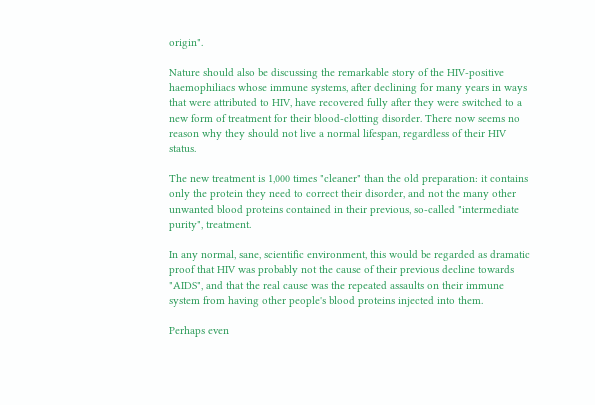origin".

Nature should also be discussing the remarkable story of the HIV-positive haemophiliacs whose immune systems, after declining for many years in ways that were attributed to HIV, have recovered fully after they were switched to a new form of treatment for their blood-clotting disorder. There now seems no reason why they should not live a normal lifespan, regardless of their HIV status.

The new treatment is 1,000 times "cleaner" than the old preparation: it contains only the protein they need to correct their disorder, and not the many other unwanted blood proteins contained in their previous, so-called "intermediate purity", treatment.

In any normal, sane, scientific environment, this would be regarded as dramatic proof that HIV was probably not the cause of their previous decline towards "AIDS", and that the real cause was the repeated assaults on their immune system from having other people's blood proteins injected into them.

Perhaps even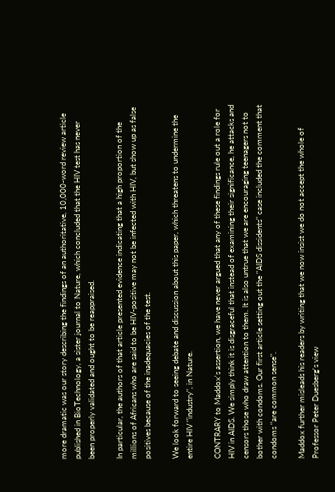more dramatic was our story describing the findings of an authoritative, 10,000-word review article published in BioTechnology, a sister journal to Nature, which concluded that the HIV test has never been properly validated and ought to be reappraised.

In particular, the authors of that article presented evidence indicating that a high proportion of the millions of Africans who are said to be HIV-positive may not be infected with HIV, but show up as false positives because of the inadequacies of the test.

We look forward to seeing debate and discussion about this paper, which threatens to undermine the entire HIV "industry", in Nature.

CONTRARY to Maddox's assertion, we have never argued that any of these findings rule out a role for HIV in AIDS. We simply think it is disgraceful that instead of examining their significance, he attacks and censors those who draw attention to them. It is also untrue that we are encouraging teenagers not to bother with condoms. Our first article setting out the "AIDS dissidents" case included the comment that condoms "are common sense".

Maddox further misleads his readers by writing that we now insist we do not accept the whole of Professor Peter Duesberg's view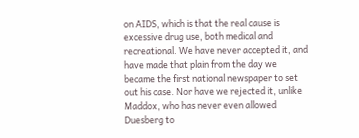on AIDS, which is that the real cause is excessive drug use, both medical and recreational. We have never accepted it, and have made that plain from the day we became the first national newspaper to set out his case. Nor have we rejected it, unlike Maddox, who has never even allowed Duesberg to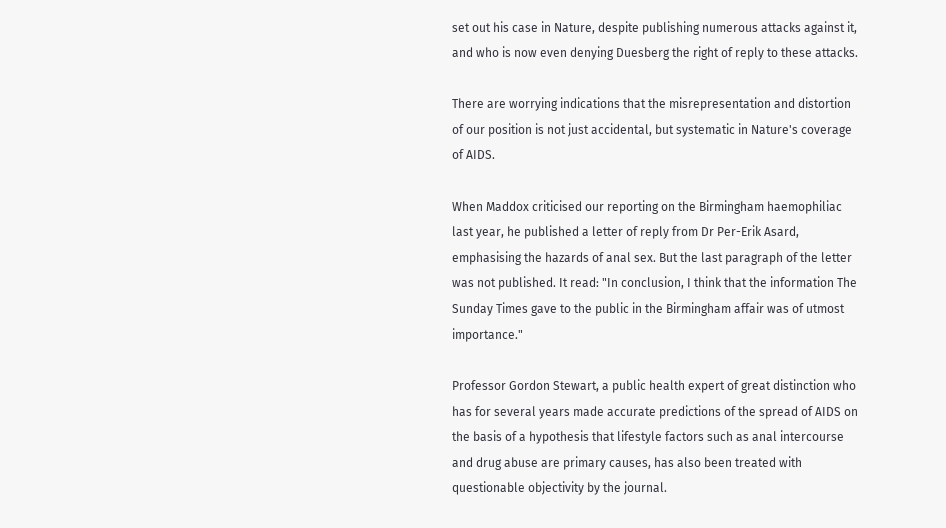set out his case in Nature, despite publishing numerous attacks against it, and who is now even denying Duesberg the right of reply to these attacks.

There are worrying indications that the misrepresentation and distortion of our position is not just accidental, but systematic in Nature's coverage of AIDS.

When Maddox criticised our reporting on the Birmingham haemophiliac last year, he published a letter of reply from Dr Per-Erik Asard, emphasising the hazards of anal sex. But the last paragraph of the letter was not published. It read: "In conclusion, I think that the information The Sunday Times gave to the public in the Birmingham affair was of utmost importance."

Professor Gordon Stewart, a public health expert of great distinction who has for several years made accurate predictions of the spread of AIDS on the basis of a hypothesis that lifestyle factors such as anal intercourse and drug abuse are primary causes, has also been treated with questionable objectivity by the journal.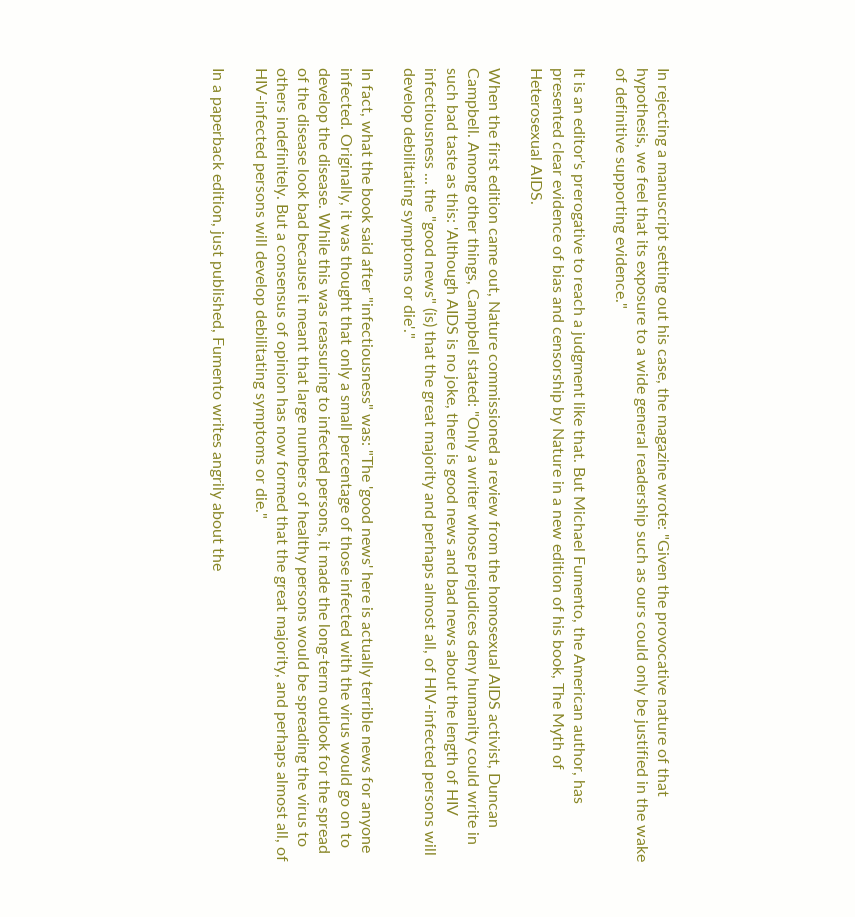In rejecting a manuscript setting out his case, the magazine wrote: "Given the provocative nature of that hypothesis, we feel that its exposure to a wide general readership such as ours could only be justified in the wake of definitive supporting evidence."

It is an editor's prerogative to reach a judgment like that. But Michael Fumento, the American author, has presented clear evidence of bias and censorship by Nature in a new edition of his book, The Myth of Heterosexual AIDS.

When the first edition came out, Nature commissioned a review from the homosexual AIDS activist, Duncan Campbell. Among other things, Campbell stated: "Only a writer whose prejudices deny humanity could write in such bad taste as this: 'Although AIDS is no joke, there is good news and bad news about the length of HIV infectiousness ... the "good news" (is) that the great majority and perhaps almost all, of HIV-infected persons will develop debilitating symptoms or die'."

In fact, what the book said after "infectiousness" was: "The 'good news' here is actually terrible news for anyone infected. Originally, it was thought that only a small percentage of those infected with the virus would go on to develop the disease. While this was reassuring to infected persons, it made the long-term outlook for the spread of the disease look bad because it meant that large numbers of healthy persons would be spreading the virus to others indefinitely. But a consensus of opinion has now formed that the great majority, and perhaps almost all, of HIV-infected persons will develop debilitating symptoms or die."

In a paperback edition, just published, Fumento writes angrily about the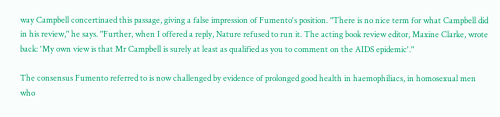way Campbell concertinaed this passage, giving a false impression of Fumento's position. "There is no nice term for what Campbell did in his review," he says. "Further, when I offered a reply, Nature refused to run it. The acting book review editor, Maxine Clarke, wrote back: 'My own view is that Mr Campbell is surely at least as qualified as you to comment on the AIDS epidemic'."

The consensus Fumento referred to is now challenged by evidence of prolonged good health in haemophiliacs, in homosexual men who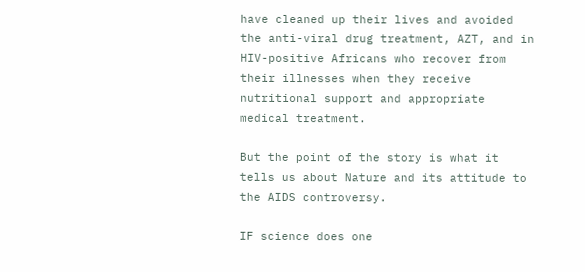have cleaned up their lives and avoided the anti-viral drug treatment, AZT, and in HIV-positive Africans who recover from their illnesses when they receive nutritional support and appropriate medical treatment.

But the point of the story is what it tells us about Nature and its attitude to the AIDS controversy.

IF science does one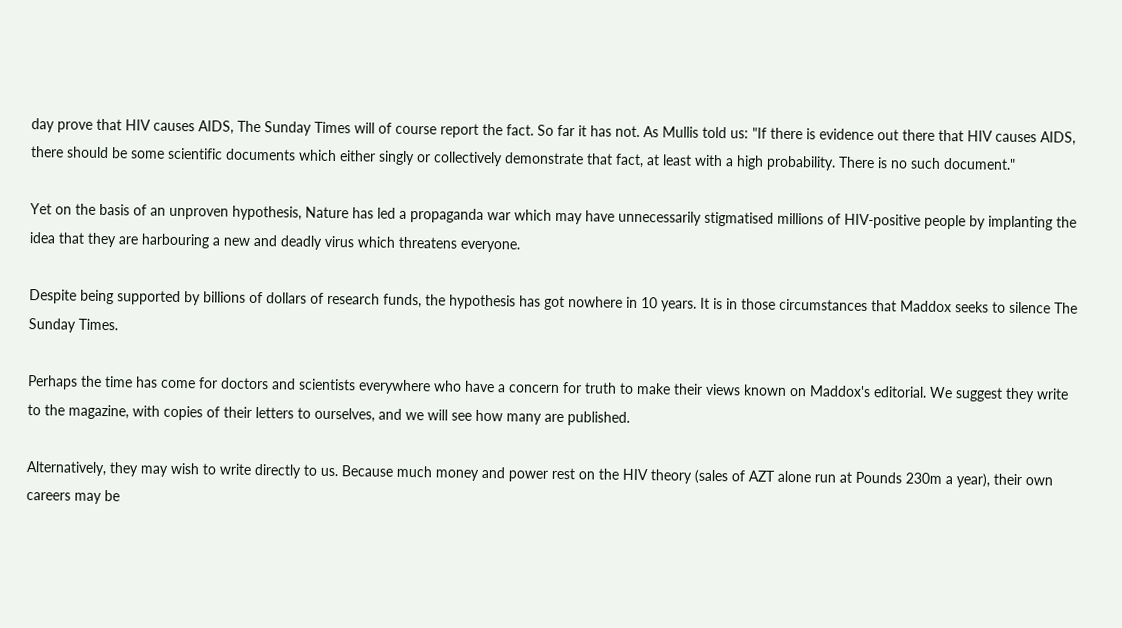day prove that HIV causes AIDS, The Sunday Times will of course report the fact. So far it has not. As Mullis told us: "If there is evidence out there that HIV causes AIDS, there should be some scientific documents which either singly or collectively demonstrate that fact, at least with a high probability. There is no such document."

Yet on the basis of an unproven hypothesis, Nature has led a propaganda war which may have unnecessarily stigmatised millions of HIV-positive people by implanting the idea that they are harbouring a new and deadly virus which threatens everyone.

Despite being supported by billions of dollars of research funds, the hypothesis has got nowhere in 10 years. It is in those circumstances that Maddox seeks to silence The Sunday Times.

Perhaps the time has come for doctors and scientists everywhere who have a concern for truth to make their views known on Maddox's editorial. We suggest they write to the magazine, with copies of their letters to ourselves, and we will see how many are published.

Alternatively, they may wish to write directly to us. Because much money and power rest on the HIV theory (sales of AZT alone run at Pounds 230m a year), their own careers may be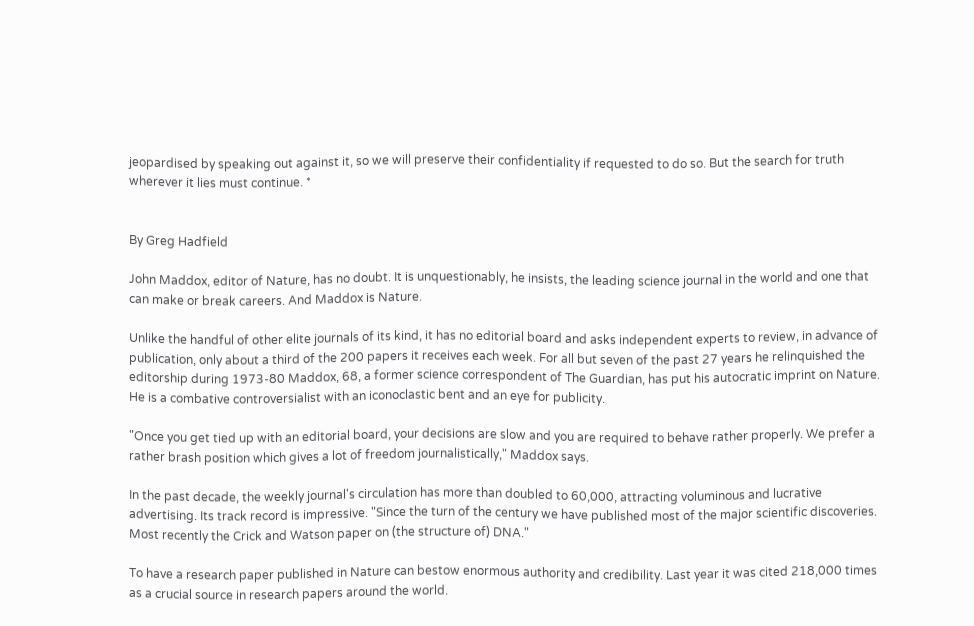jeopardised by speaking out against it, so we will preserve their confidentiality if requested to do so. But the search for truth wherever it lies must continue. *


By Greg Hadfield

John Maddox, editor of Nature, has no doubt. It is unquestionably, he insists, the leading science journal in the world and one that can make or break careers. And Maddox is Nature.

Unlike the handful of other elite journals of its kind, it has no editorial board and asks independent experts to review, in advance of publication, only about a third of the 200 papers it receives each week. For all but seven of the past 27 years he relinquished the editorship during 1973-80 Maddox, 68, a former science correspondent of The Guardian, has put his autocratic imprint on Nature. He is a combative controversialist with an iconoclastic bent and an eye for publicity.

"Once you get tied up with an editorial board, your decisions are slow and you are required to behave rather properly. We prefer a rather brash position which gives a lot of freedom journalistically," Maddox says.

In the past decade, the weekly journal's circulation has more than doubled to 60,000, attracting voluminous and lucrative advertising. Its track record is impressive. "Since the turn of the century we have published most of the major scientific discoveries. Most recently the Crick and Watson paper on (the structure of) DNA."

To have a research paper published in Nature can bestow enormous authority and credibility. Last year it was cited 218,000 times as a crucial source in research papers around the world.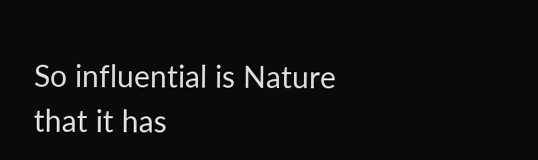So influential is Nature that it has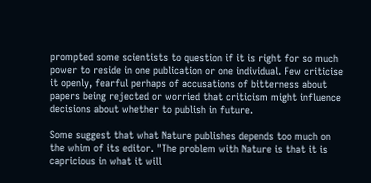prompted some scientists to question if it is right for so much power to reside in one publication or one individual. Few criticise it openly, fearful perhaps of accusations of bitterness about papers being rejected or worried that criticism might influence decisions about whether to publish in future.

Some suggest that what Nature publishes depends too much on the whim of its editor. "The problem with Nature is that it is capricious in what it will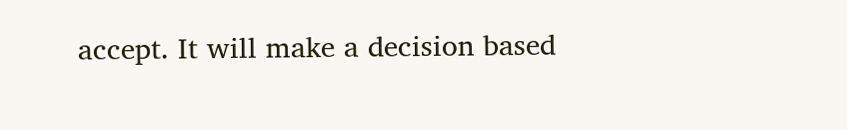accept. It will make a decision based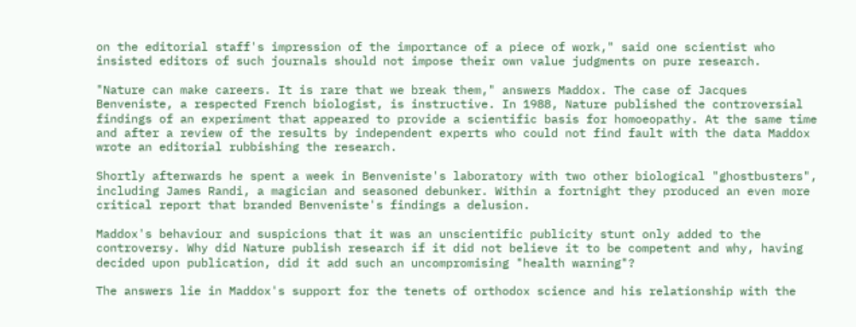on the editorial staff's impression of the importance of a piece of work," said one scientist who insisted editors of such journals should not impose their own value judgments on pure research.

"Nature can make careers. It is rare that we break them," answers Maddox. The case of Jacques Benveniste, a respected French biologist, is instructive. In 1988, Nature published the controversial findings of an experiment that appeared to provide a scientific basis for homoeopathy. At the same time and after a review of the results by independent experts who could not find fault with the data Maddox wrote an editorial rubbishing the research.

Shortly afterwards he spent a week in Benveniste's laboratory with two other biological "ghostbusters", including James Randi, a magician and seasoned debunker. Within a fortnight they produced an even more critical report that branded Benveniste's findings a delusion.

Maddox's behaviour and suspicions that it was an unscientific publicity stunt only added to the controversy. Why did Nature publish research if it did not believe it to be competent and why, having decided upon publication, did it add such an uncompromising "health warning"?

The answers lie in Maddox's support for the tenets of orthodox science and his relationship with the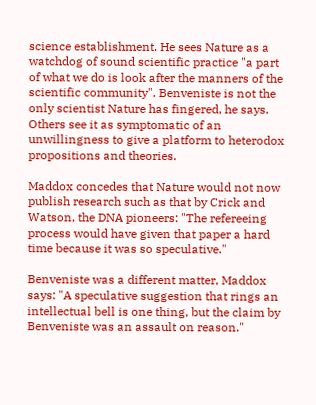science establishment. He sees Nature as a watchdog of sound scientific practice "a part of what we do is look after the manners of the scientific community". Benveniste is not the only scientist Nature has fingered, he says. Others see it as symptomatic of an unwillingness to give a platform to heterodox propositions and theories.

Maddox concedes that Nature would not now publish research such as that by Crick and Watson, the DNA pioneers: "The refereeing process would have given that paper a hard time because it was so speculative."

Benveniste was a different matter, Maddox says: "A speculative suggestion that rings an intellectual bell is one thing, but the claim by Benveniste was an assault on reason."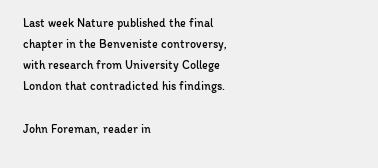Last week Nature published the final chapter in the Benveniste controversy, with research from University College London that contradicted his findings.

John Foreman, reader in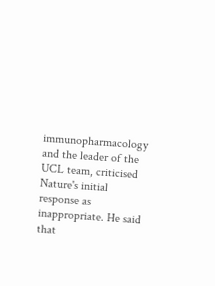immunopharmacology and the leader of the UCL team, criticised Nature's initial response as inappropriate. He said that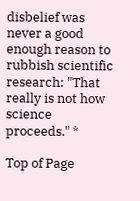disbelief was never a good enough reason to rubbish scientific research: "That really is not how science proceeds." *

Top of Page